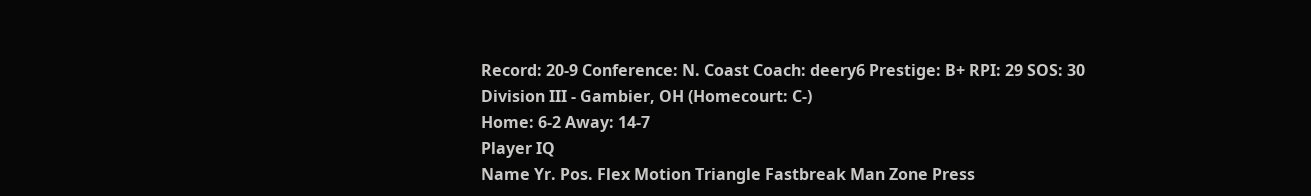Record: 20-9 Conference: N. Coast Coach: deery6 Prestige: B+ RPI: 29 SOS: 30
Division III - Gambier, OH (Homecourt: C-)
Home: 6-2 Away: 14-7
Player IQ
Name Yr. Pos. Flex Motion Triangle Fastbreak Man Zone Press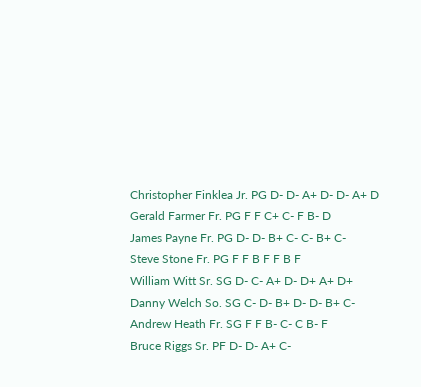Christopher Finklea Jr. PG D- D- A+ D- D- A+ D
Gerald Farmer Fr. PG F F C+ C- F B- D
James Payne Fr. PG D- D- B+ C- C- B+ C-
Steve Stone Fr. PG F F B F F B F
William Witt Sr. SG D- C- A+ D- D+ A+ D+
Danny Welch So. SG C- D- B+ D- D- B+ C-
Andrew Heath Fr. SG F F B- C- C B- F
Bruce Riggs Sr. PF D- D- A+ C-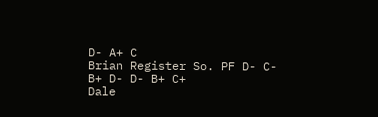D- A+ C
Brian Register So. PF D- C- B+ D- D- B+ C+
Dale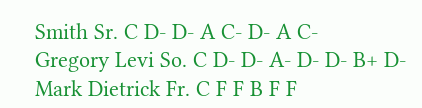Smith Sr. C D- D- A C- D- A C-
Gregory Levi So. C D- D- A- D- D- B+ D-
Mark Dietrick Fr. C F F B F F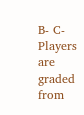B- C-
Players are graded from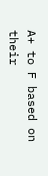A+ to F based on their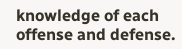knowledge of each offense and defense.